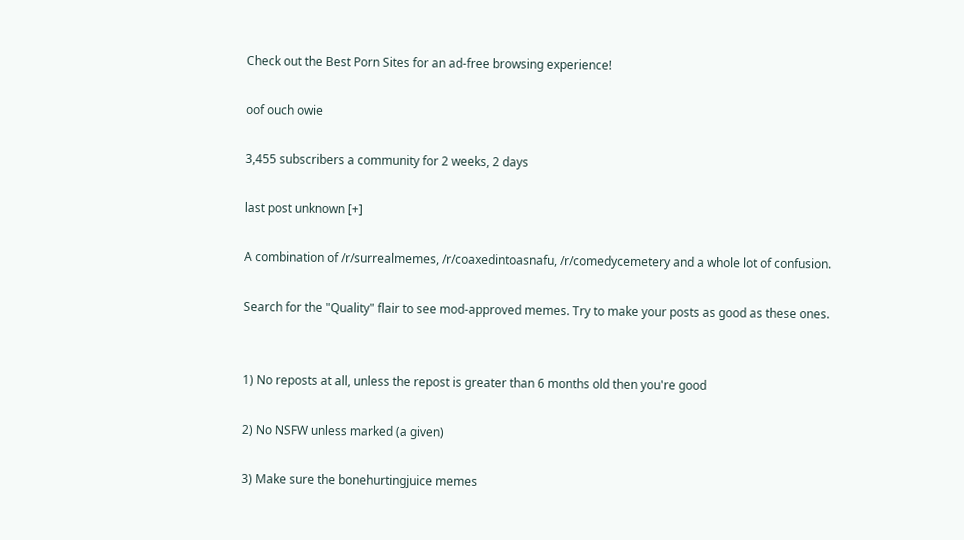Check out the Best Porn Sites for an ad-free browsing experience!

oof ouch owie

3,455 subscribers a community for 2 weeks, 2 days

last post unknown [+]

A combination of /r/surrealmemes, /r/coaxedintoasnafu, /r/comedycemetery and a whole lot of confusion.

Search for the "Quality" flair to see mod-approved memes. Try to make your posts as good as these ones.


1) No reposts at all, unless the repost is greater than 6 months old then you're good

2) No NSFW unless marked (a given)

3) Make sure the bonehurtingjuice memes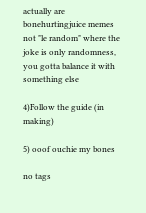actually are bonehurtingjuice memes not "le random" where the joke is only randomness, you gotta balance it with something else

4)Follow the guide (in making)

5) ooof ouchie my bones

no tags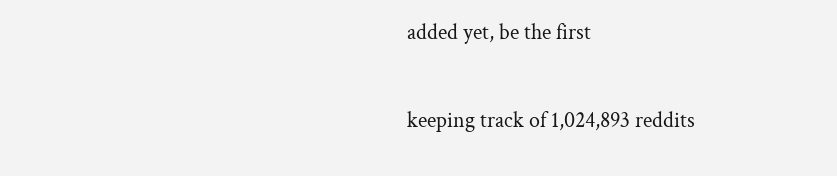added yet, be the first

keeping track of 1,024,893 reddits